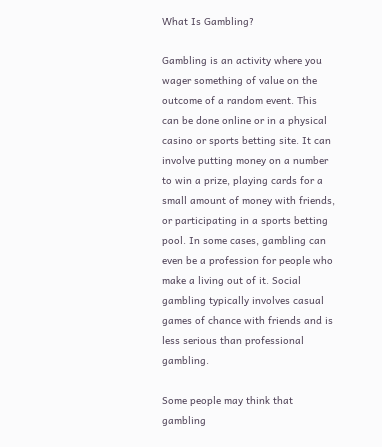What Is Gambling?

Gambling is an activity where you wager something of value on the outcome of a random event. This can be done online or in a physical casino or sports betting site. It can involve putting money on a number to win a prize, playing cards for a small amount of money with friends, or participating in a sports betting pool. In some cases, gambling can even be a profession for people who make a living out of it. Social gambling typically involves casual games of chance with friends and is less serious than professional gambling.

Some people may think that gambling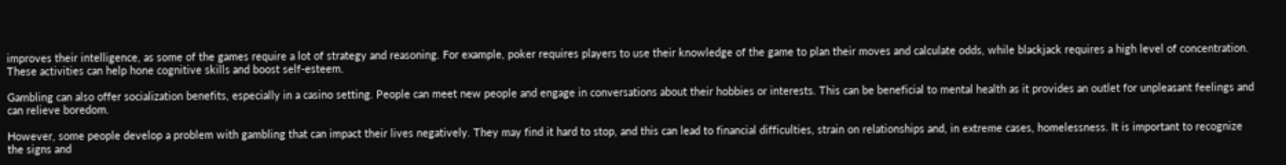improves their intelligence, as some of the games require a lot of strategy and reasoning. For example, poker requires players to use their knowledge of the game to plan their moves and calculate odds, while blackjack requires a high level of concentration. These activities can help hone cognitive skills and boost self-esteem.

Gambling can also offer socialization benefits, especially in a casino setting. People can meet new people and engage in conversations about their hobbies or interests. This can be beneficial to mental health as it provides an outlet for unpleasant feelings and can relieve boredom.

However, some people develop a problem with gambling that can impact their lives negatively. They may find it hard to stop, and this can lead to financial difficulties, strain on relationships and, in extreme cases, homelessness. It is important to recognize the signs and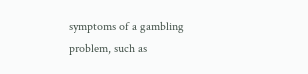symptoms of a gambling problem, such as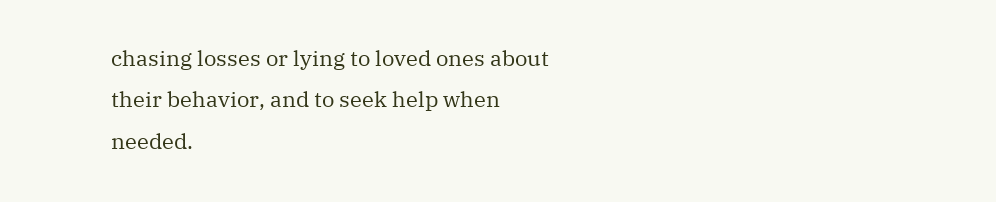chasing losses or lying to loved ones about their behavior, and to seek help when needed.